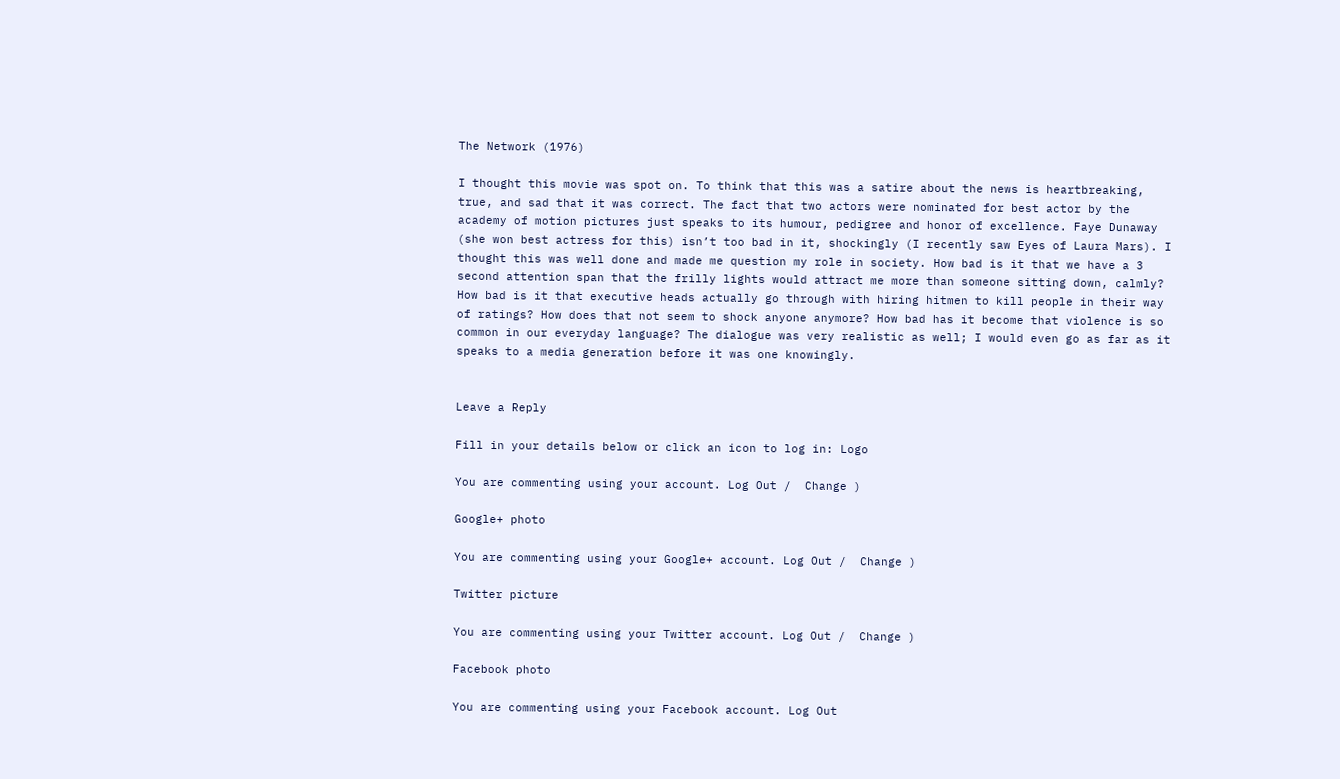The Network (1976)

I thought this movie was spot on. To think that this was a satire about the news is heartbreaking, true, and sad that it was correct. The fact that two actors were nominated for best actor by the academy of motion pictures just speaks to its humour, pedigree and honor of excellence. Faye Dunaway (she won best actress for this) isn’t too bad in it, shockingly (I recently saw Eyes of Laura Mars). I thought this was well done and made me question my role in society. How bad is it that we have a 3 second attention span that the frilly lights would attract me more than someone sitting down, calmly?  How bad is it that executive heads actually go through with hiring hitmen to kill people in their way of ratings? How does that not seem to shock anyone anymore? How bad has it become that violence is so common in our everyday language? The dialogue was very realistic as well; I would even go as far as it speaks to a media generation before it was one knowingly.


Leave a Reply

Fill in your details below or click an icon to log in: Logo

You are commenting using your account. Log Out /  Change )

Google+ photo

You are commenting using your Google+ account. Log Out /  Change )

Twitter picture

You are commenting using your Twitter account. Log Out /  Change )

Facebook photo

You are commenting using your Facebook account. Log Out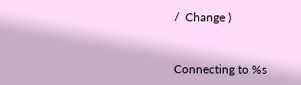/  Change )


Connecting to %s